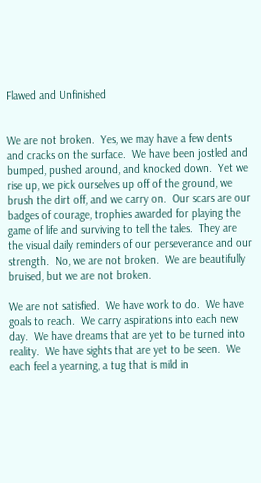Flawed and Unfinished


We are not broken.  Yes, we may have a few dents and cracks on the surface.  We have been jostled and bumped, pushed around, and knocked down.  Yet we rise up, we pick ourselves up off of the ground, we brush the dirt off, and we carry on.  Our scars are our badges of courage, trophies awarded for playing the game of life and surviving to tell the tales.  They are the visual daily reminders of our perseverance and our strength.  No, we are not broken.  We are beautifully bruised, but we are not broken.

We are not satisfied.  We have work to do.  We have goals to reach.  We carry aspirations into each new day.  We have dreams that are yet to be turned into reality.  We have sights that are yet to be seen.  We each feel a yearning, a tug that is mild in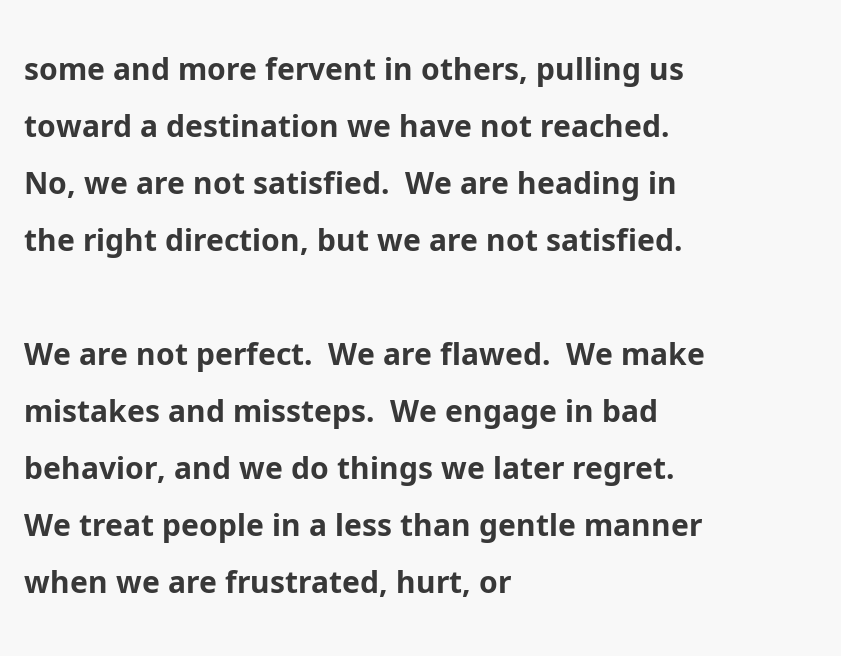some and more fervent in others, pulling us toward a destination we have not reached.  No, we are not satisfied.  We are heading in the right direction, but we are not satisfied.

We are not perfect.  We are flawed.  We make mistakes and missteps.  We engage in bad behavior, and we do things we later regret.  We treat people in a less than gentle manner when we are frustrated, hurt, or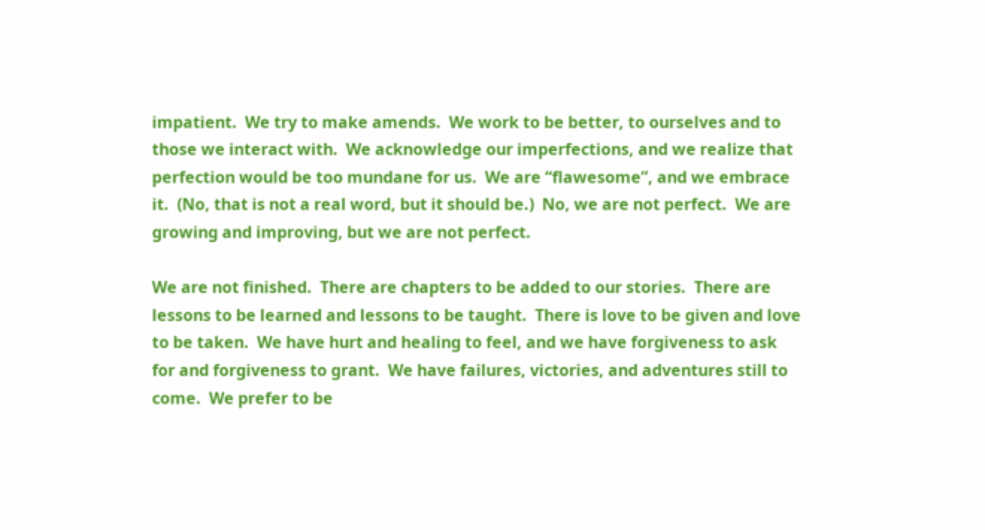impatient.  We try to make amends.  We work to be better, to ourselves and to those we interact with.  We acknowledge our imperfections, and we realize that perfection would be too mundane for us.  We are “flawesome”, and we embrace it.  (No, that is not a real word, but it should be.)  No, we are not perfect.  We are growing and improving, but we are not perfect.

We are not finished.  There are chapters to be added to our stories.  There are lessons to be learned and lessons to be taught.  There is love to be given and love to be taken.  We have hurt and healing to feel, and we have forgiveness to ask for and forgiveness to grant.  We have failures, victories, and adventures still to come.  We prefer to be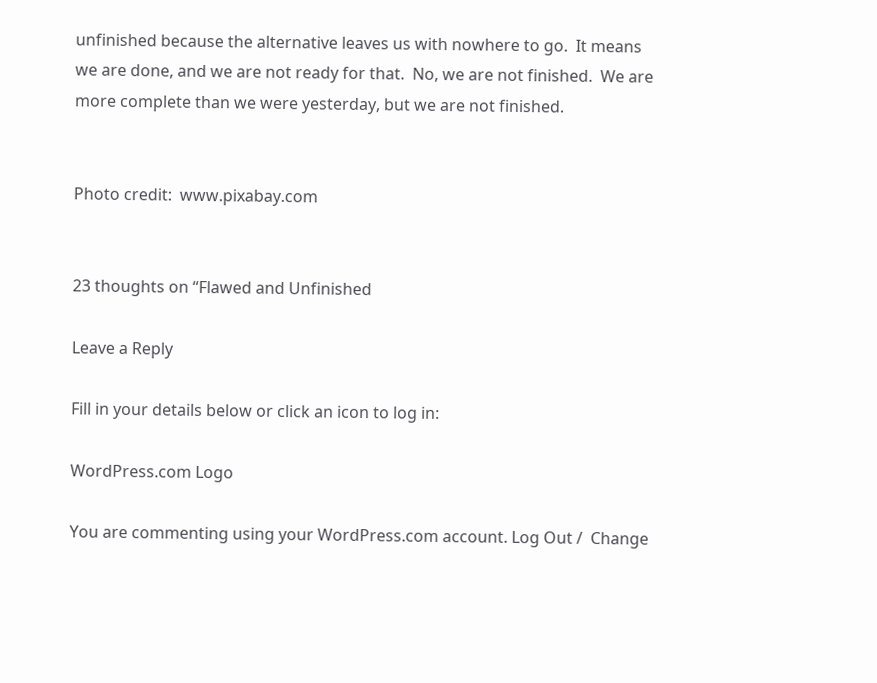unfinished because the alternative leaves us with nowhere to go.  It means we are done, and we are not ready for that.  No, we are not finished.  We are more complete than we were yesterday, but we are not finished.


Photo credit:  www.pixabay.com


23 thoughts on “Flawed and Unfinished

Leave a Reply

Fill in your details below or click an icon to log in:

WordPress.com Logo

You are commenting using your WordPress.com account. Log Out /  Change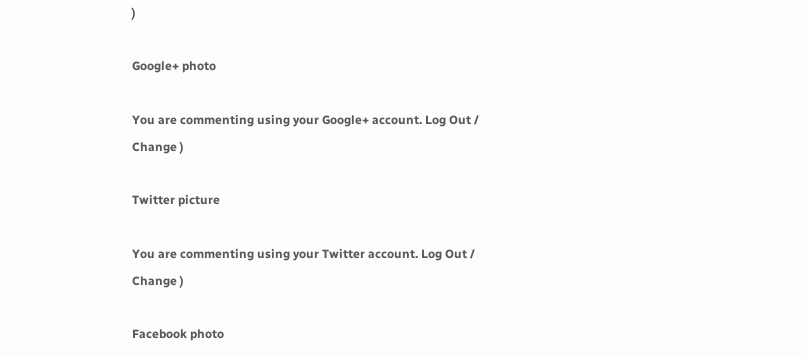)

Google+ photo

You are commenting using your Google+ account. Log Out /  Change )

Twitter picture

You are commenting using your Twitter account. Log Out /  Change )

Facebook photo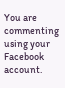You are commenting using your Facebook account.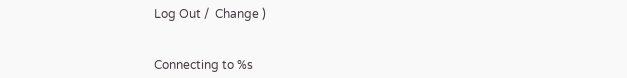Log Out /  Change )


Connecting to %s